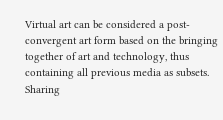Virtual art can be considered a post-convergent art form based on the bringing together of art and technology, thus containing all previous media as subsets. Sharing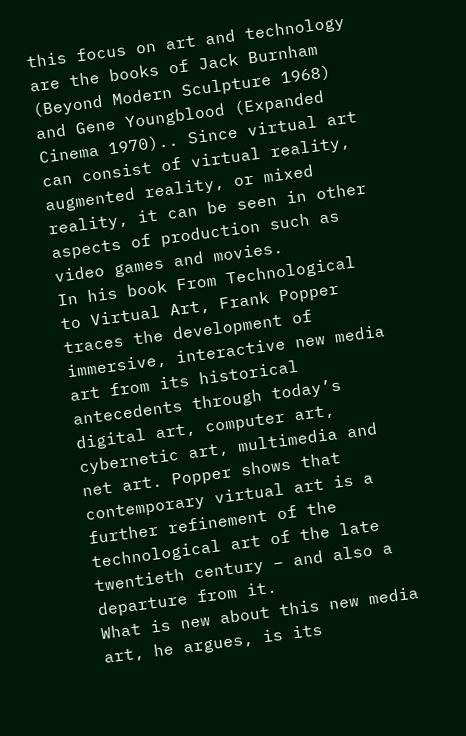this focus on art and technology are the books of Jack Burnham (Beyond Modern Sculpture 1968) and Gene Youngblood (Expanded Cinema 1970).. Since virtual art can consist of virtual reality, augmented reality, or mixed reality, it can be seen in other aspects of production such as video games and movies.
In his book From Technological to Virtual Art, Frank Popper traces the development of immersive, interactive new media art from its historical antecedents through today’s digital art, computer art, cybernetic art, multimedia and net art. Popper shows that contemporary virtual art is a further refinement of the technological art of the late twentieth century – and also a departure from it.
What is new about this new media art, he argues, is its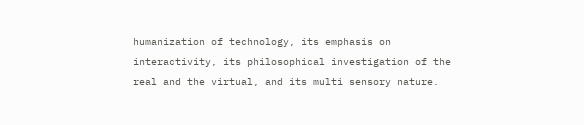humanization of technology, its emphasis on interactivity, its philosophical investigation of the real and the virtual, and its multi sensory nature.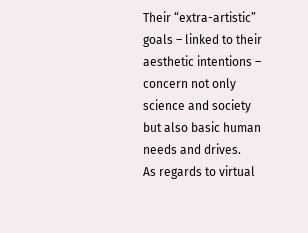Their “extra-artistic” goals – linked to their aesthetic intentions – concern not only science and society but also basic human needs and drives.
As regards to virtual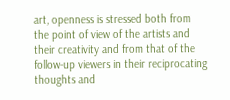art, openness is stressed both from the point of view of the artists and their creativity and from that of the follow-up viewers in their reciprocating thoughts and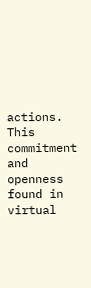actions.
This commitment and openness found in virtual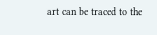art can be traced to the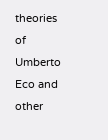theories of Umberto Eco and other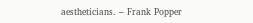aestheticians. – Frank Popper